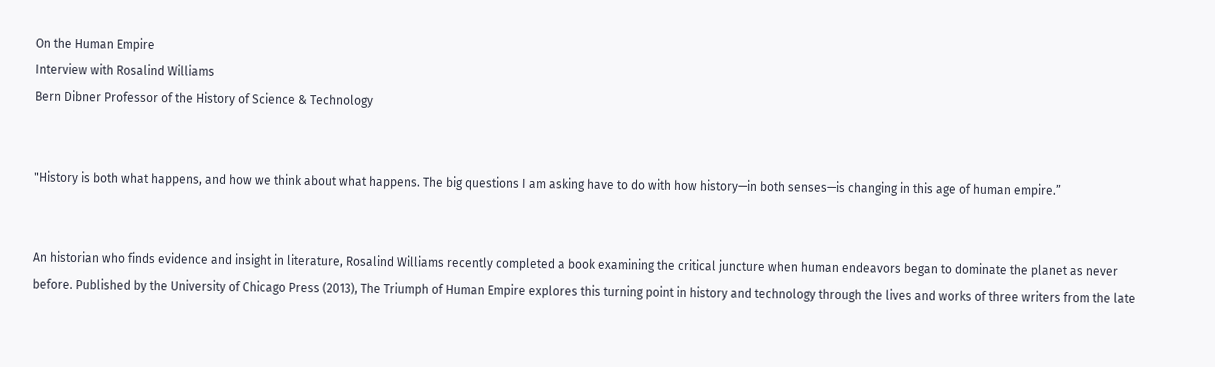On the Human Empire
Interview with Rosalind Williams
Bern Dibner Professor of the History of Science & Technology


"History is both what happens, and how we think about what happens. The big questions I am asking have to do with how history—in both senses—is changing in this age of human empire.”


An historian who finds evidence and insight in literature, Rosalind Williams recently completed a book examining the critical juncture when human endeavors began to dominate the planet as never before. Published by the University of Chicago Press (2013), The Triumph of Human Empire explores this turning point in history and technology through the lives and works of three writers from the late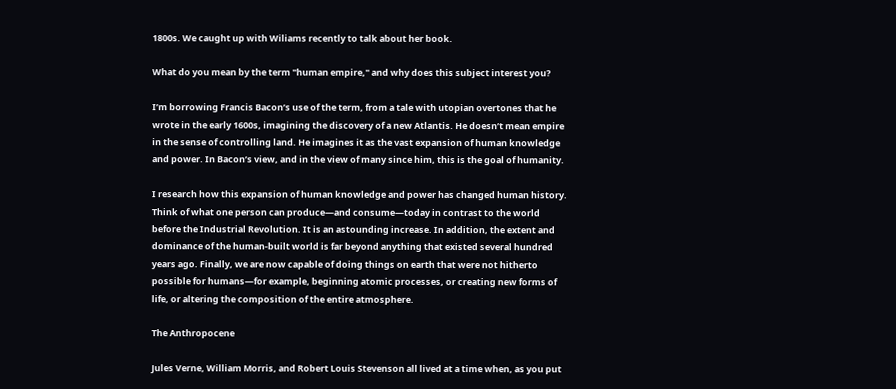1800s. We caught up with Wiliams recently to talk about her book.

What do you mean by the term "human empire," and why does this subject interest you?

I’m borrowing Francis Bacon’s use of the term, from a tale with utopian overtones that he wrote in the early 1600s, imagining the discovery of a new Atlantis. He doesn’t mean empire in the sense of controlling land. He imagines it as the vast expansion of human knowledge and power. In Bacon’s view, and in the view of many since him, this is the goal of humanity.

I research how this expansion of human knowledge and power has changed human history. Think of what one person can produce—and consume—today in contrast to the world before the Industrial Revolution. It is an astounding increase. In addition, the extent and dominance of the human-built world is far beyond anything that existed several hundred years ago. Finally, we are now capable of doing things on earth that were not hitherto possible for humans—for example, beginning atomic processes, or creating new forms of life, or altering the composition of the entire atmosphere.

The Anthropocene

Jules Verne, William Morris, and Robert Louis Stevenson all lived at a time when, as you put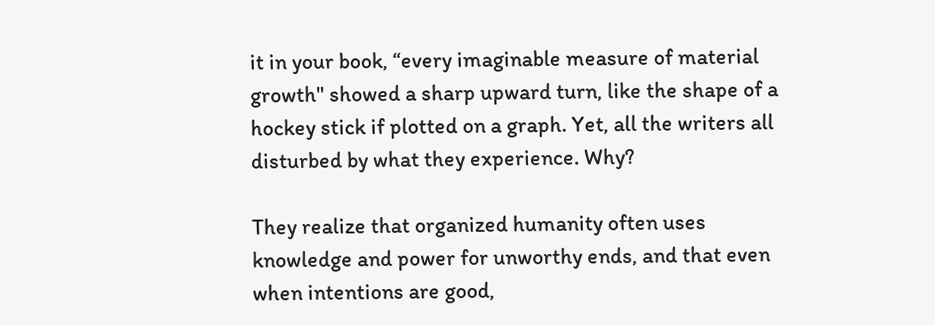it in your book, “every imaginable measure of material growth" showed a sharp upward turn, like the shape of a hockey stick if plotted on a graph. Yet, all the writers all disturbed by what they experience. Why?

They realize that organized humanity often uses knowledge and power for unworthy ends, and that even when intentions are good,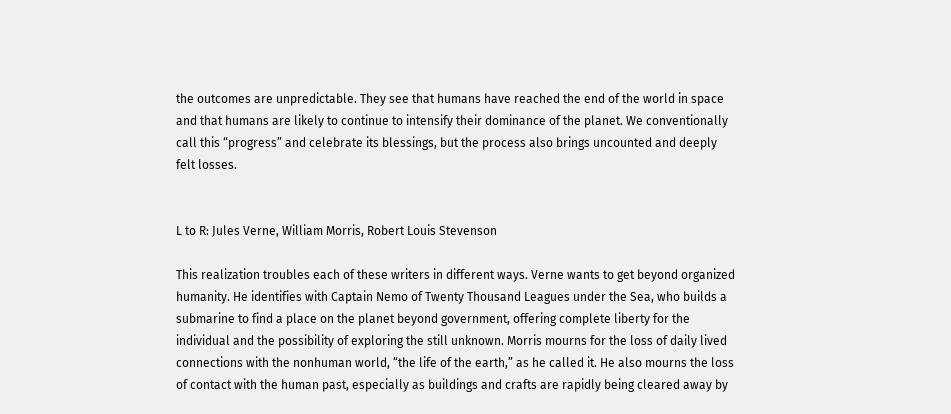the outcomes are unpredictable. They see that humans have reached the end of the world in space and that humans are likely to continue to intensify their dominance of the planet. We conventionally call this “progress” and celebrate its blessings, but the process also brings uncounted and deeply felt losses.


L to R: Jules Verne, William Morris, Robert Louis Stevenson

This realization troubles each of these writers in different ways. Verne wants to get beyond organized humanity. He identifies with Captain Nemo of Twenty Thousand Leagues under the Sea, who builds a submarine to find a place on the planet beyond government, offering complete liberty for the individual and the possibility of exploring the still unknown. Morris mourns for the loss of daily lived connections with the nonhuman world, “the life of the earth,” as he called it. He also mourns the loss of contact with the human past, especially as buildings and crafts are rapidly being cleared away by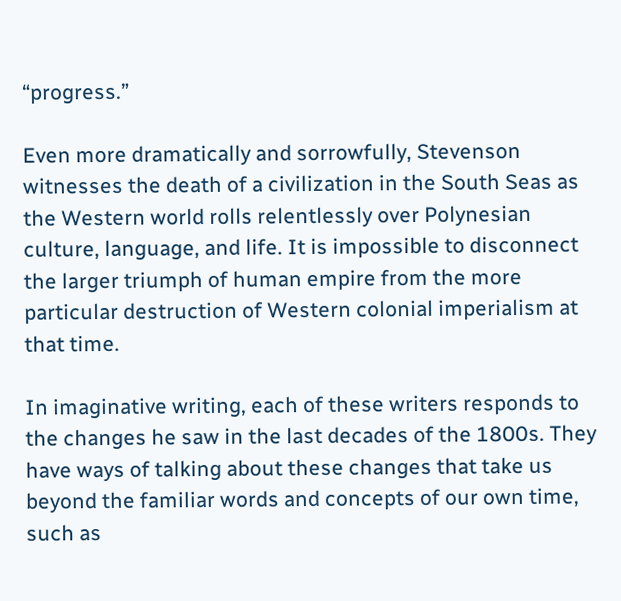“progress.”

Even more dramatically and sorrowfully, Stevenson witnesses the death of a civilization in the South Seas as the Western world rolls relentlessly over Polynesian culture, language, and life. It is impossible to disconnect the larger triumph of human empire from the more particular destruction of Western colonial imperialism at that time.

In imaginative writing, each of these writers responds to the changes he saw in the last decades of the 1800s. They have ways of talking about these changes that take us beyond the familiar words and concepts of our own time, such as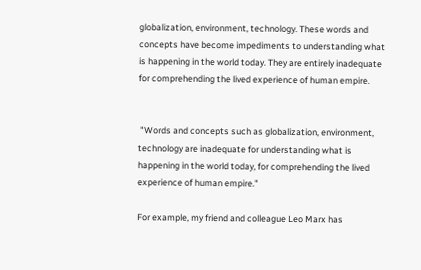globalization, environment, technology. These words and concepts have become impediments to understanding what is happening in the world today. They are entirely inadequate for comprehending the lived experience of human empire.


 "Words and concepts such as globalization, environment, technology are inadequate for understanding what is happening in the world today, for comprehending the lived experience of human empire."

For example, my friend and colleague Leo Marx has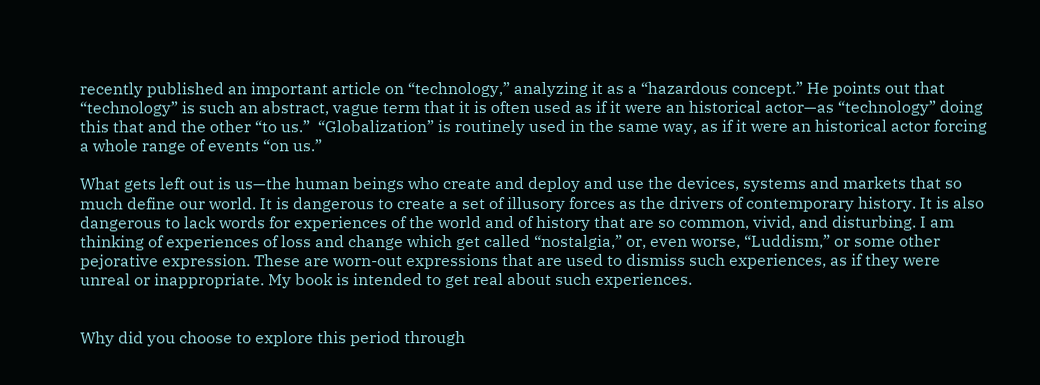recently published an important article on “technology,” analyzing it as a “hazardous concept.” He points out that “technology” is such an abstract, vague term that it is often used as if it were an historical actor—as “technology” doing this that and the other “to us.”  “Globalization” is routinely used in the same way, as if it were an historical actor forcing a whole range of events “on us.”

What gets left out is us—the human beings who create and deploy and use the devices, systems and markets that so much define our world. It is dangerous to create a set of illusory forces as the drivers of contemporary history. It is also dangerous to lack words for experiences of the world and of history that are so common, vivid, and disturbing. I am thinking of experiences of loss and change which get called “nostalgia,” or, even worse, “Luddism,” or some other pejorative expression. These are worn-out expressions that are used to dismiss such experiences, as if they were unreal or inappropriate. My book is intended to get real about such experiences.


Why did you choose to explore this period through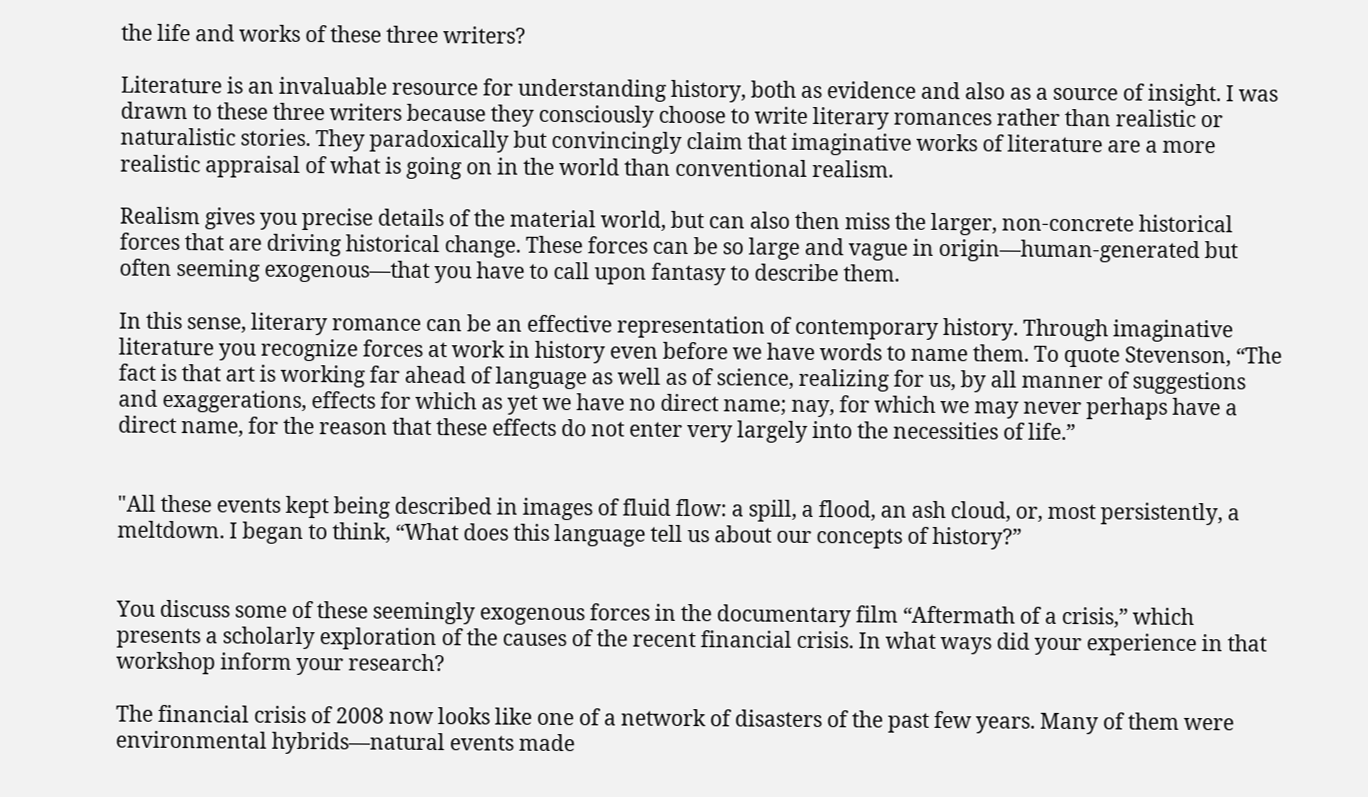the life and works of these three writers?

Literature is an invaluable resource for understanding history, both as evidence and also as a source of insight. I was drawn to these three writers because they consciously choose to write literary romances rather than realistic or naturalistic stories. They paradoxically but convincingly claim that imaginative works of literature are a more realistic appraisal of what is going on in the world than conventional realism.

Realism gives you precise details of the material world, but can also then miss the larger, non-concrete historical forces that are driving historical change. These forces can be so large and vague in origin—human-generated but often seeming exogenous—that you have to call upon fantasy to describe them.

In this sense, literary romance can be an effective representation of contemporary history. Through imaginative literature you recognize forces at work in history even before we have words to name them. To quote Stevenson, “The fact is that art is working far ahead of language as well as of science, realizing for us, by all manner of suggestions and exaggerations, effects for which as yet we have no direct name; nay, for which we may never perhaps have a direct name, for the reason that these effects do not enter very largely into the necessities of life.”


"All these events kept being described in images of fluid flow: a spill, a flood, an ash cloud, or, most persistently, a meltdown. I began to think, “What does this language tell us about our concepts of history?”


You discuss some of these seemingly exogenous forces in the documentary film “Aftermath of a crisis,” which presents a scholarly exploration of the causes of the recent financial crisis. In what ways did your experience in that workshop inform your research?

The financial crisis of 2008 now looks like one of a network of disasters of the past few years. Many of them were environmental hybrids—natural events made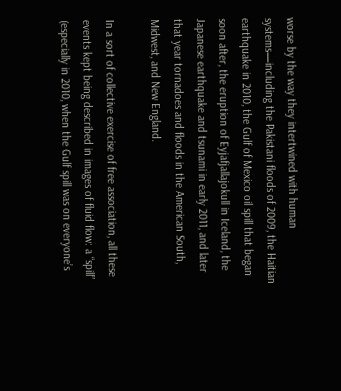worse by the way they intertwined with human systems—including the Pakistani floods of 2009, the Haitian earthquake in 2010, the Gulf of Mexico oil spill that began soon after, the eruption of Eyjafjallajokull in Iceland, the Japanese earthquake and tsunami in early 2011, and later that year tornadoes and floods in the American South, Midwest, and New England.

In a sort of collective exercise of free association, all these events kept being described in images of fluid flow: a “spill” (especially in 2010, when the Gulf spill was on everyone’s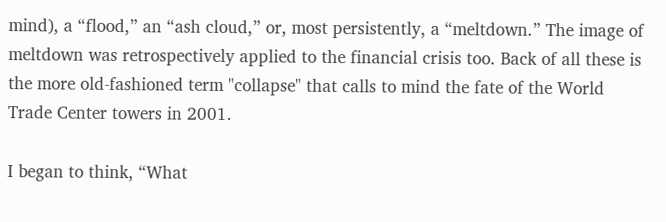mind), a “flood,” an “ash cloud,” or, most persistently, a “meltdown.” The image of meltdown was retrospectively applied to the financial crisis too. Back of all these is the more old-fashioned term "collapse" that calls to mind the fate of the World Trade Center towers in 2001.

I began to think, “What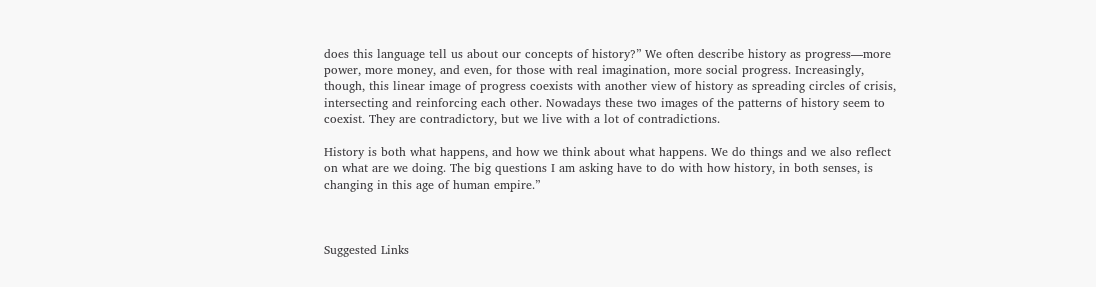does this language tell us about our concepts of history?” We often describe history as progress—more power, more money, and even, for those with real imagination, more social progress. Increasingly, though, this linear image of progress coexists with another view of history as spreading circles of crisis, intersecting and reinforcing each other. Nowadays these two images of the patterns of history seem to coexist. They are contradictory, but we live with a lot of contradictions.

History is both what happens, and how we think about what happens. We do things and we also reflect on what are we doing. The big questions I am asking have to do with how history, in both senses, is changing in this age of human empire.”



Suggested Links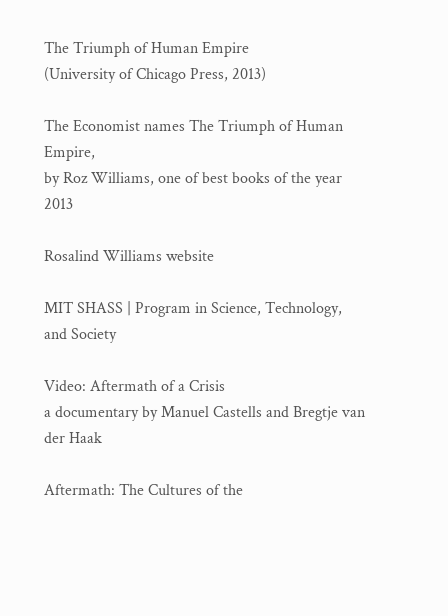The Triumph of Human Empire
(University of Chicago Press, 2013)

The Economist names The Triumph of Human Empire,
by Roz Williams, one of best books of the year 2013

Rosalind Williams website

MIT SHASS | Program in Science, Technology, and Society

Video: Aftermath of a Crisis
a documentary by Manuel Castells and Bregtje van der Haak

Aftermath: The Cultures of the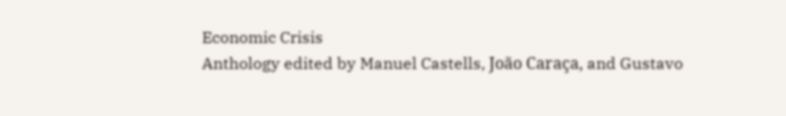Economic Crisis
Anthology edited by Manuel Castells, João Caraça, and Gustavo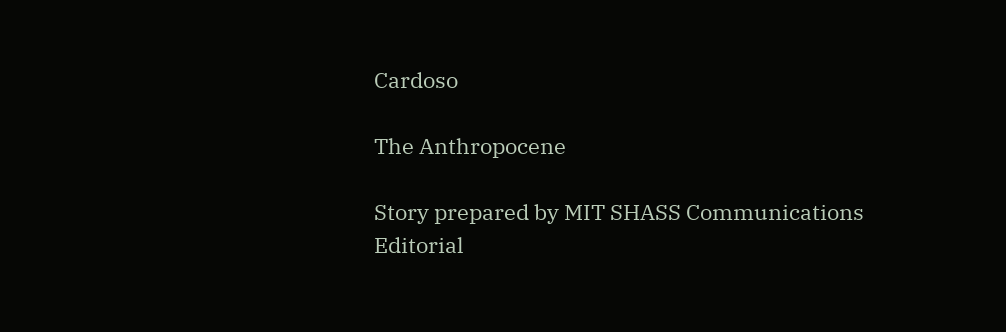Cardoso

The Anthropocene

Story prepared by MIT SHASS Communications
Editorial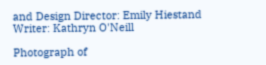and Design Director: Emily Hiestand
Writer: Kathryn O'Neill

Photograph of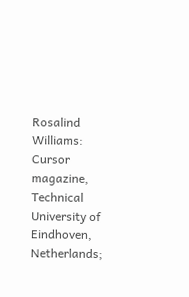Rosalind Williams: Cursor magazine,
Technical University of Eindhoven, Netherlands;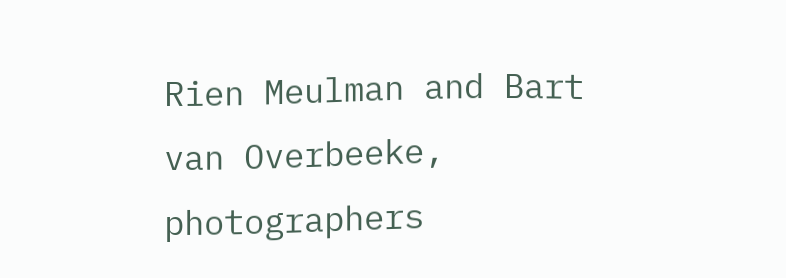Rien Meulman and Bart van Overbeeke, photographers